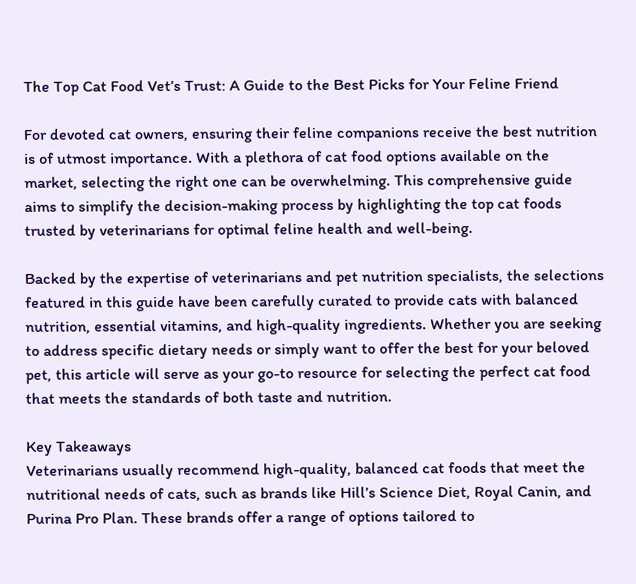The Top Cat Food Vet’s Trust: A Guide to the Best Picks for Your Feline Friend

For devoted cat owners, ensuring their feline companions receive the best nutrition is of utmost importance. With a plethora of cat food options available on the market, selecting the right one can be overwhelming. This comprehensive guide aims to simplify the decision-making process by highlighting the top cat foods trusted by veterinarians for optimal feline health and well-being.

Backed by the expertise of veterinarians and pet nutrition specialists, the selections featured in this guide have been carefully curated to provide cats with balanced nutrition, essential vitamins, and high-quality ingredients. Whether you are seeking to address specific dietary needs or simply want to offer the best for your beloved pet, this article will serve as your go-to resource for selecting the perfect cat food that meets the standards of both taste and nutrition.

Key Takeaways
Veterinarians usually recommend high-quality, balanced cat foods that meet the nutritional needs of cats, such as brands like Hill’s Science Diet, Royal Canin, and Purina Pro Plan. These brands offer a range of options tailored to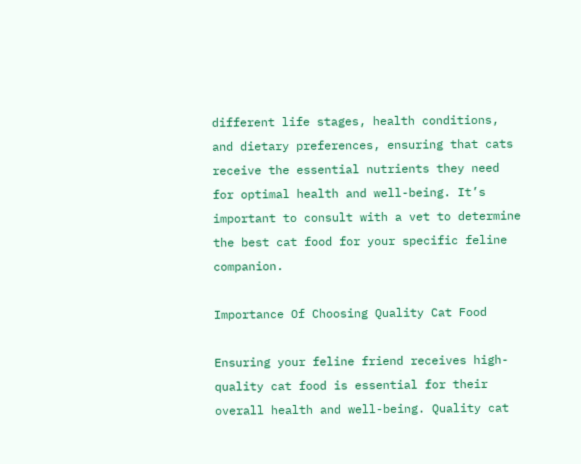different life stages, health conditions, and dietary preferences, ensuring that cats receive the essential nutrients they need for optimal health and well-being. It’s important to consult with a vet to determine the best cat food for your specific feline companion.

Importance Of Choosing Quality Cat Food

Ensuring your feline friend receives high-quality cat food is essential for their overall health and well-being. Quality cat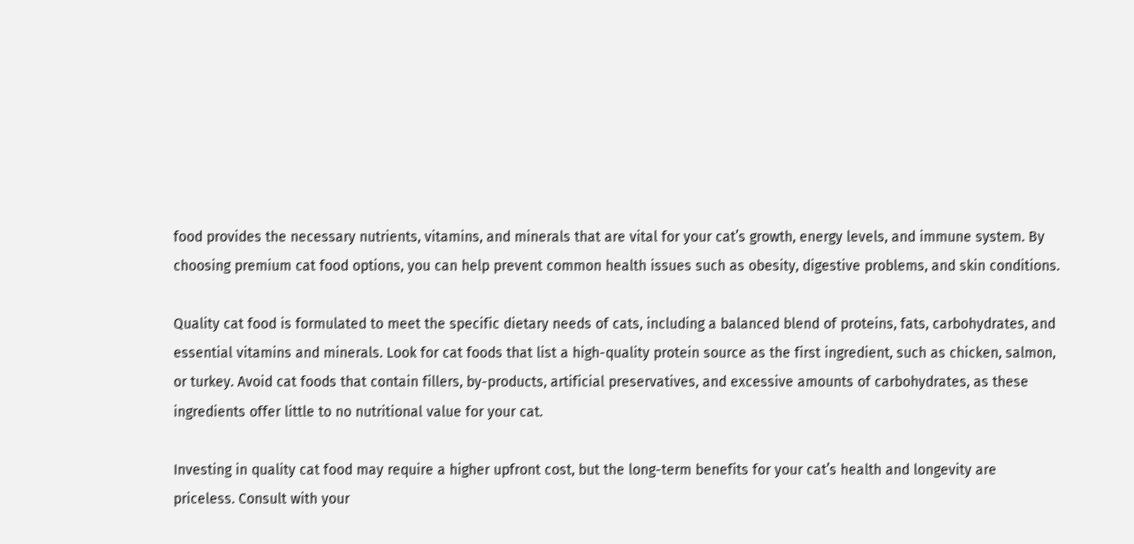food provides the necessary nutrients, vitamins, and minerals that are vital for your cat’s growth, energy levels, and immune system. By choosing premium cat food options, you can help prevent common health issues such as obesity, digestive problems, and skin conditions.

Quality cat food is formulated to meet the specific dietary needs of cats, including a balanced blend of proteins, fats, carbohydrates, and essential vitamins and minerals. Look for cat foods that list a high-quality protein source as the first ingredient, such as chicken, salmon, or turkey. Avoid cat foods that contain fillers, by-products, artificial preservatives, and excessive amounts of carbohydrates, as these ingredients offer little to no nutritional value for your cat.

Investing in quality cat food may require a higher upfront cost, but the long-term benefits for your cat’s health and longevity are priceless. Consult with your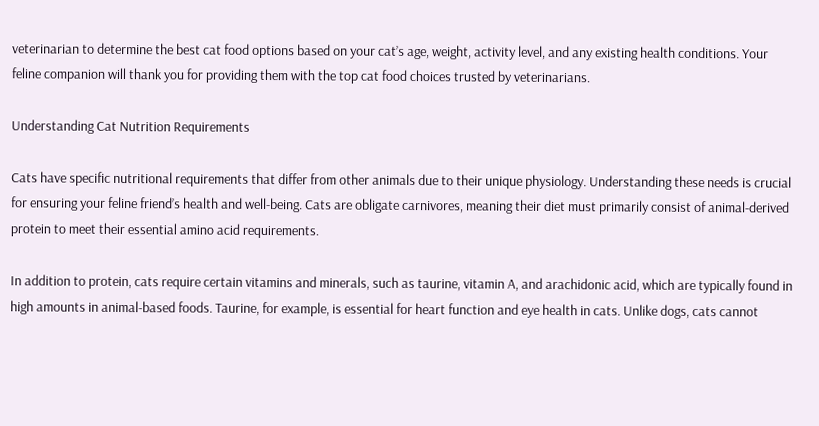veterinarian to determine the best cat food options based on your cat’s age, weight, activity level, and any existing health conditions. Your feline companion will thank you for providing them with the top cat food choices trusted by veterinarians.

Understanding Cat Nutrition Requirements

Cats have specific nutritional requirements that differ from other animals due to their unique physiology. Understanding these needs is crucial for ensuring your feline friend’s health and well-being. Cats are obligate carnivores, meaning their diet must primarily consist of animal-derived protein to meet their essential amino acid requirements.

In addition to protein, cats require certain vitamins and minerals, such as taurine, vitamin A, and arachidonic acid, which are typically found in high amounts in animal-based foods. Taurine, for example, is essential for heart function and eye health in cats. Unlike dogs, cats cannot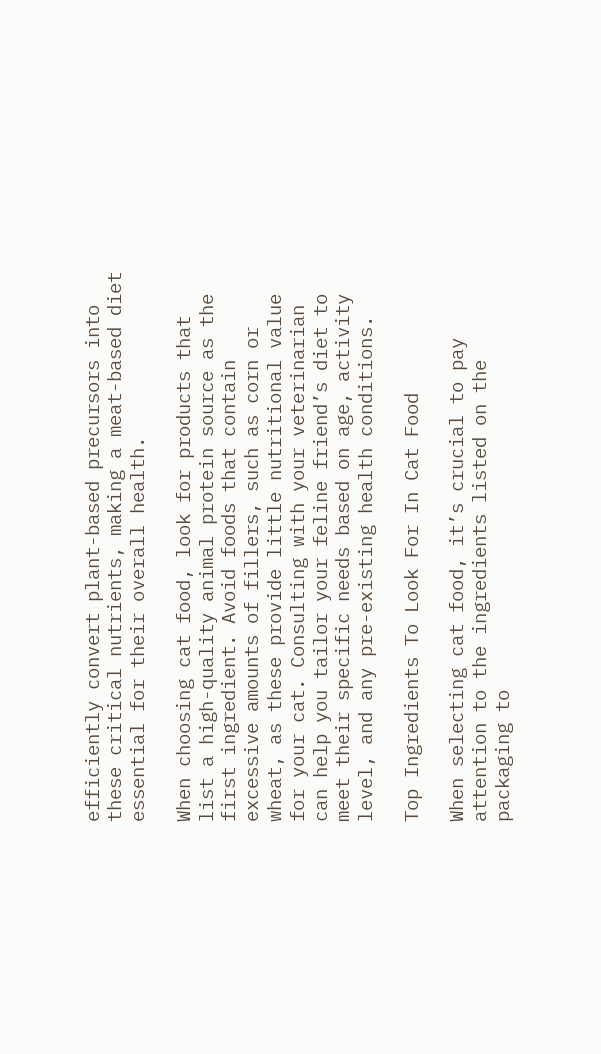efficiently convert plant-based precursors into these critical nutrients, making a meat-based diet essential for their overall health.

When choosing cat food, look for products that list a high-quality animal protein source as the first ingredient. Avoid foods that contain excessive amounts of fillers, such as corn or wheat, as these provide little nutritional value for your cat. Consulting with your veterinarian can help you tailor your feline friend’s diet to meet their specific needs based on age, activity level, and any pre-existing health conditions.

Top Ingredients To Look For In Cat Food

When selecting cat food, it’s crucial to pay attention to the ingredients listed on the packaging to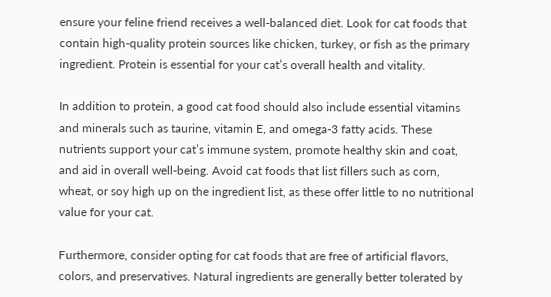ensure your feline friend receives a well-balanced diet. Look for cat foods that contain high-quality protein sources like chicken, turkey, or fish as the primary ingredient. Protein is essential for your cat’s overall health and vitality.

In addition to protein, a good cat food should also include essential vitamins and minerals such as taurine, vitamin E, and omega-3 fatty acids. These nutrients support your cat’s immune system, promote healthy skin and coat, and aid in overall well-being. Avoid cat foods that list fillers such as corn, wheat, or soy high up on the ingredient list, as these offer little to no nutritional value for your cat.

Furthermore, consider opting for cat foods that are free of artificial flavors, colors, and preservatives. Natural ingredients are generally better tolerated by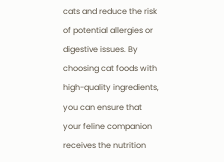cats and reduce the risk of potential allergies or digestive issues. By choosing cat foods with high-quality ingredients, you can ensure that your feline companion receives the nutrition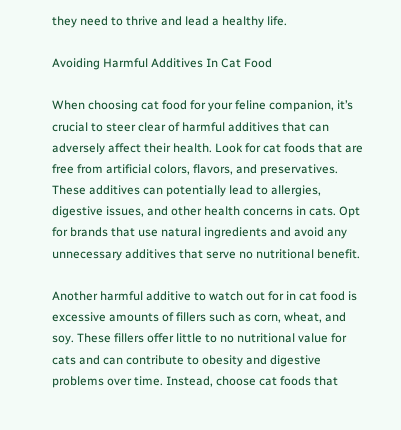they need to thrive and lead a healthy life.

Avoiding Harmful Additives In Cat Food

When choosing cat food for your feline companion, it’s crucial to steer clear of harmful additives that can adversely affect their health. Look for cat foods that are free from artificial colors, flavors, and preservatives. These additives can potentially lead to allergies, digestive issues, and other health concerns in cats. Opt for brands that use natural ingredients and avoid any unnecessary additives that serve no nutritional benefit.

Another harmful additive to watch out for in cat food is excessive amounts of fillers such as corn, wheat, and soy. These fillers offer little to no nutritional value for cats and can contribute to obesity and digestive problems over time. Instead, choose cat foods that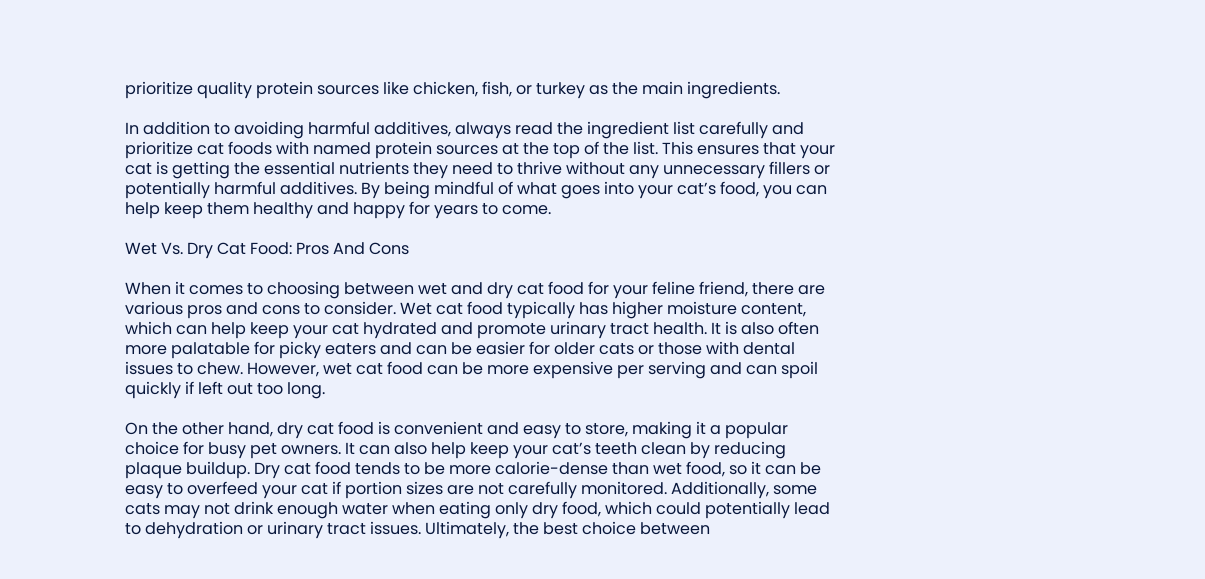prioritize quality protein sources like chicken, fish, or turkey as the main ingredients.

In addition to avoiding harmful additives, always read the ingredient list carefully and prioritize cat foods with named protein sources at the top of the list. This ensures that your cat is getting the essential nutrients they need to thrive without any unnecessary fillers or potentially harmful additives. By being mindful of what goes into your cat’s food, you can help keep them healthy and happy for years to come.

Wet Vs. Dry Cat Food: Pros And Cons

When it comes to choosing between wet and dry cat food for your feline friend, there are various pros and cons to consider. Wet cat food typically has higher moisture content, which can help keep your cat hydrated and promote urinary tract health. It is also often more palatable for picky eaters and can be easier for older cats or those with dental issues to chew. However, wet cat food can be more expensive per serving and can spoil quickly if left out too long.

On the other hand, dry cat food is convenient and easy to store, making it a popular choice for busy pet owners. It can also help keep your cat’s teeth clean by reducing plaque buildup. Dry cat food tends to be more calorie-dense than wet food, so it can be easy to overfeed your cat if portion sizes are not carefully monitored. Additionally, some cats may not drink enough water when eating only dry food, which could potentially lead to dehydration or urinary tract issues. Ultimately, the best choice between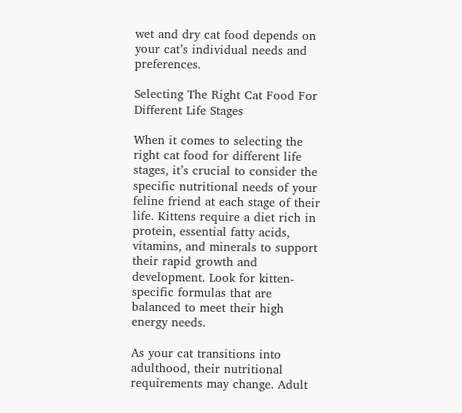wet and dry cat food depends on your cat’s individual needs and preferences.

Selecting The Right Cat Food For Different Life Stages

When it comes to selecting the right cat food for different life stages, it’s crucial to consider the specific nutritional needs of your feline friend at each stage of their life. Kittens require a diet rich in protein, essential fatty acids, vitamins, and minerals to support their rapid growth and development. Look for kitten-specific formulas that are balanced to meet their high energy needs.

As your cat transitions into adulthood, their nutritional requirements may change. Adult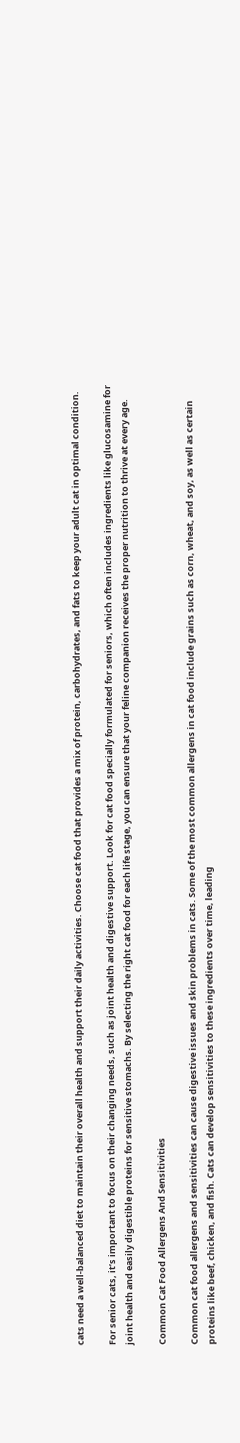cats need a well-balanced diet to maintain their overall health and support their daily activities. Choose cat food that provides a mix of protein, carbohydrates, and fats to keep your adult cat in optimal condition.

For senior cats, it’s important to focus on their changing needs, such as joint health and digestive support. Look for cat food specially formulated for seniors, which often includes ingredients like glucosamine for joint health and easily digestible proteins for sensitive stomachs. By selecting the right cat food for each life stage, you can ensure that your feline companion receives the proper nutrition to thrive at every age.

Common Cat Food Allergens And Sensitivities

Common cat food allergens and sensitivities can cause digestive issues and skin problems in cats. Some of the most common allergens in cat food include grains such as corn, wheat, and soy, as well as certain proteins like beef, chicken, and fish. Cats can develop sensitivities to these ingredients over time, leading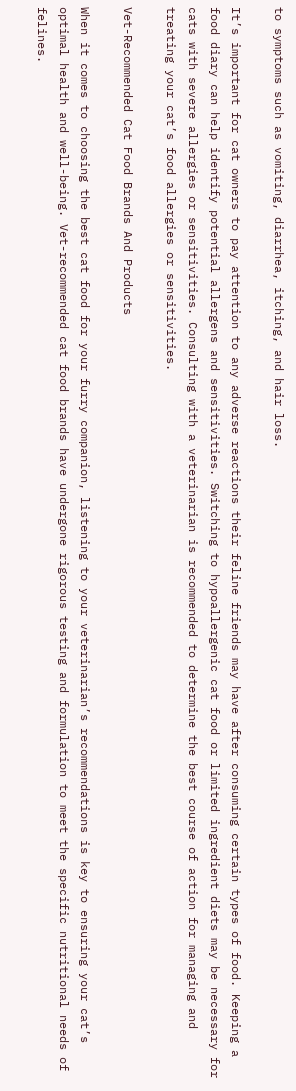to symptoms such as vomiting, diarrhea, itching, and hair loss.

It’s important for cat owners to pay attention to any adverse reactions their feline friends may have after consuming certain types of food. Keeping a food diary can help identify potential allergens and sensitivities. Switching to hypoallergenic cat food or limited ingredient diets may be necessary for cats with severe allergies or sensitivities. Consulting with a veterinarian is recommended to determine the best course of action for managing and treating your cat’s food allergies or sensitivities.

Vet-Recommended Cat Food Brands And Products

When it comes to choosing the best cat food for your furry companion, listening to your veterinarian’s recommendations is key to ensuring your cat’s optimal health and well-being. Vet-recommended cat food brands have undergone rigorous testing and formulation to meet the specific nutritional needs of felines.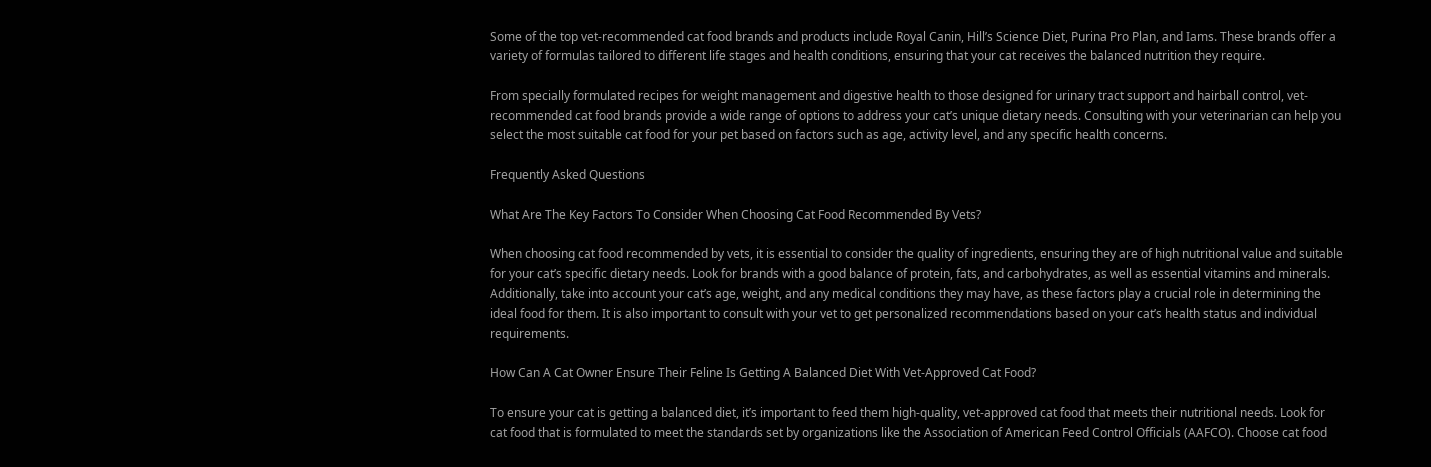Some of the top vet-recommended cat food brands and products include Royal Canin, Hill’s Science Diet, Purina Pro Plan, and Iams. These brands offer a variety of formulas tailored to different life stages and health conditions, ensuring that your cat receives the balanced nutrition they require.

From specially formulated recipes for weight management and digestive health to those designed for urinary tract support and hairball control, vet-recommended cat food brands provide a wide range of options to address your cat’s unique dietary needs. Consulting with your veterinarian can help you select the most suitable cat food for your pet based on factors such as age, activity level, and any specific health concerns.

Frequently Asked Questions

What Are The Key Factors To Consider When Choosing Cat Food Recommended By Vets?

When choosing cat food recommended by vets, it is essential to consider the quality of ingredients, ensuring they are of high nutritional value and suitable for your cat’s specific dietary needs. Look for brands with a good balance of protein, fats, and carbohydrates, as well as essential vitamins and minerals. Additionally, take into account your cat’s age, weight, and any medical conditions they may have, as these factors play a crucial role in determining the ideal food for them. It is also important to consult with your vet to get personalized recommendations based on your cat’s health status and individual requirements.

How Can A Cat Owner Ensure Their Feline Is Getting A Balanced Diet With Vet-Approved Cat Food?

To ensure your cat is getting a balanced diet, it’s important to feed them high-quality, vet-approved cat food that meets their nutritional needs. Look for cat food that is formulated to meet the standards set by organizations like the Association of American Feed Control Officials (AAFCO). Choose cat food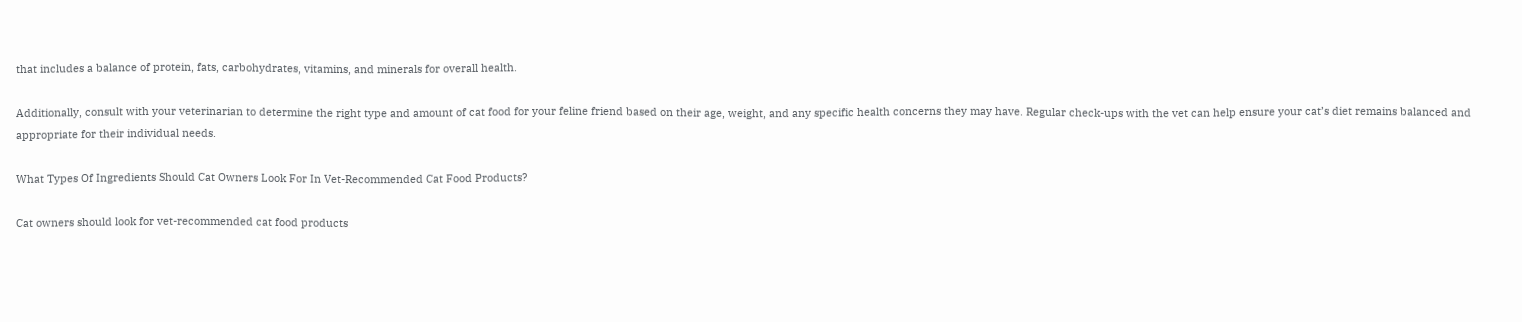that includes a balance of protein, fats, carbohydrates, vitamins, and minerals for overall health.

Additionally, consult with your veterinarian to determine the right type and amount of cat food for your feline friend based on their age, weight, and any specific health concerns they may have. Regular check-ups with the vet can help ensure your cat’s diet remains balanced and appropriate for their individual needs.

What Types Of Ingredients Should Cat Owners Look For In Vet-Recommended Cat Food Products?

Cat owners should look for vet-recommended cat food products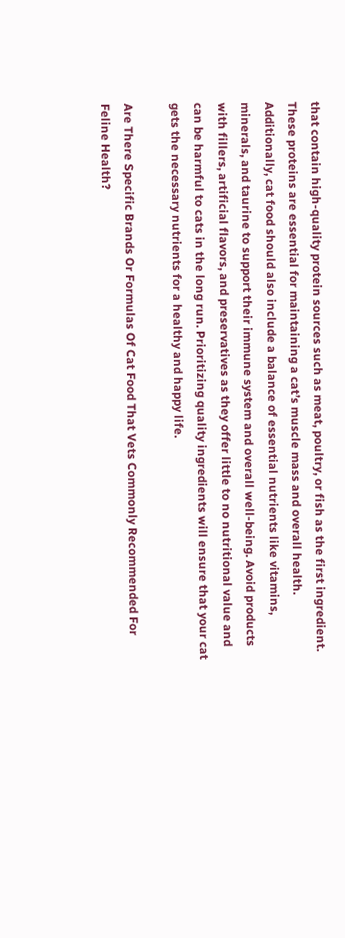that contain high-quality protein sources such as meat, poultry, or fish as the first ingredient. These proteins are essential for maintaining a cat’s muscle mass and overall health. Additionally, cat food should also include a balance of essential nutrients like vitamins, minerals, and taurine to support their immune system and overall well-being. Avoid products with fillers, artificial flavors, and preservatives as they offer little to no nutritional value and can be harmful to cats in the long run. Prioritizing quality ingredients will ensure that your cat gets the necessary nutrients for a healthy and happy life.

Are There Specific Brands Or Formulas Of Cat Food That Vets Commonly Recommended For Feline Health?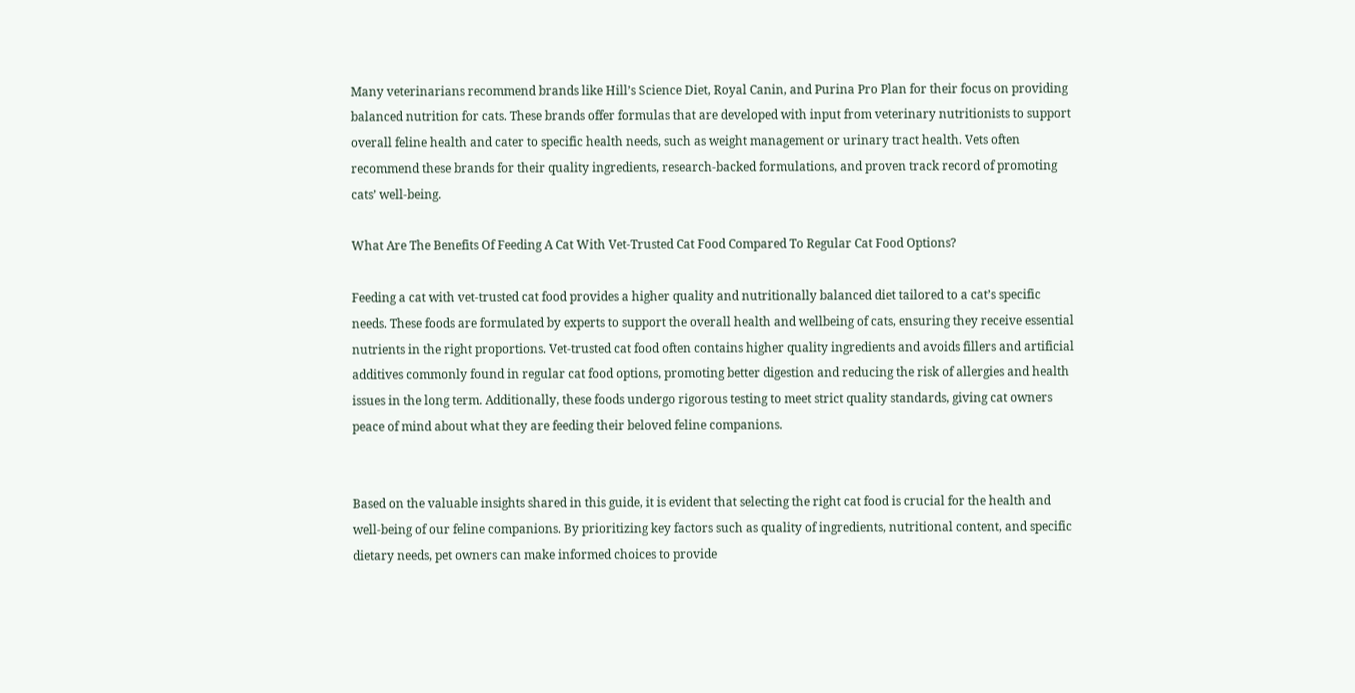Many veterinarians recommend brands like Hill’s Science Diet, Royal Canin, and Purina Pro Plan for their focus on providing balanced nutrition for cats. These brands offer formulas that are developed with input from veterinary nutritionists to support overall feline health and cater to specific health needs, such as weight management or urinary tract health. Vets often recommend these brands for their quality ingredients, research-backed formulations, and proven track record of promoting cats’ well-being.

What Are The Benefits Of Feeding A Cat With Vet-Trusted Cat Food Compared To Regular Cat Food Options?

Feeding a cat with vet-trusted cat food provides a higher quality and nutritionally balanced diet tailored to a cat’s specific needs. These foods are formulated by experts to support the overall health and wellbeing of cats, ensuring they receive essential nutrients in the right proportions. Vet-trusted cat food often contains higher quality ingredients and avoids fillers and artificial additives commonly found in regular cat food options, promoting better digestion and reducing the risk of allergies and health issues in the long term. Additionally, these foods undergo rigorous testing to meet strict quality standards, giving cat owners peace of mind about what they are feeding their beloved feline companions.


Based on the valuable insights shared in this guide, it is evident that selecting the right cat food is crucial for the health and well-being of our feline companions. By prioritizing key factors such as quality of ingredients, nutritional content, and specific dietary needs, pet owners can make informed choices to provide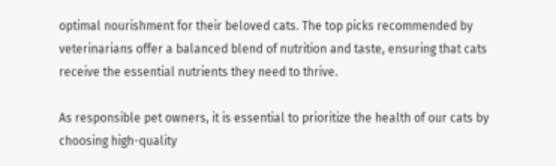optimal nourishment for their beloved cats. The top picks recommended by veterinarians offer a balanced blend of nutrition and taste, ensuring that cats receive the essential nutrients they need to thrive.

As responsible pet owners, it is essential to prioritize the health of our cats by choosing high-quality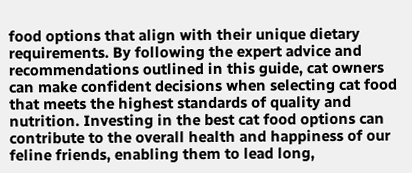food options that align with their unique dietary requirements. By following the expert advice and recommendations outlined in this guide, cat owners can make confident decisions when selecting cat food that meets the highest standards of quality and nutrition. Investing in the best cat food options can contribute to the overall health and happiness of our feline friends, enabling them to lead long,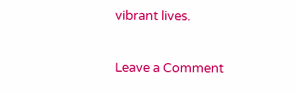vibrant lives.

Leave a Comment